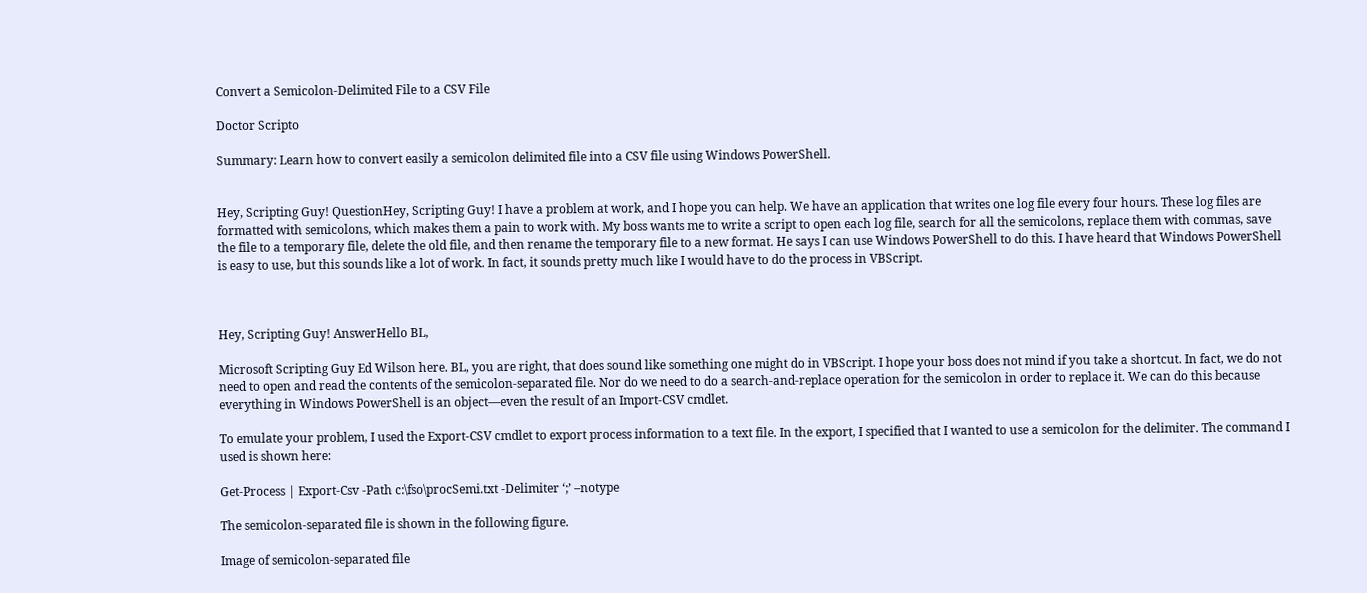Convert a Semicolon-Delimited File to a CSV File

Doctor Scripto

Summary: Learn how to convert easily a semicolon delimited file into a CSV file using Windows PowerShell.


Hey, Scripting Guy! QuestionHey, Scripting Guy! I have a problem at work, and I hope you can help. We have an application that writes one log file every four hours. These log files are formatted with semicolons, which makes them a pain to work with. My boss wants me to write a script to open each log file, search for all the semicolons, replace them with commas, save the file to a temporary file, delete the old file, and then rename the temporary file to a new format. He says I can use Windows PowerShell to do this. I have heard that Windows PowerShell is easy to use, but this sounds like a lot of work. In fact, it sounds pretty much like I would have to do the process in VBScript.



Hey, Scripting Guy! AnswerHello BL,

Microsoft Scripting Guy Ed Wilson here. BL, you are right, that does sound like something one might do in VBScript. I hope your boss does not mind if you take a shortcut. In fact, we do not need to open and read the contents of the semicolon-separated file. Nor do we need to do a search-and-replace operation for the semicolon in order to replace it. We can do this because everything in Windows PowerShell is an object—even the result of an Import-CSV cmdlet.

To emulate your problem, I used the Export-CSV cmdlet to export process information to a text file. In the export, I specified that I wanted to use a semicolon for the delimiter. The command I used is shown here:

Get-Process | Export-Csv -Path c:\fso\procSemi.txt -Delimiter ‘;’ –notype

The semicolon-separated file is shown in the following figure.

Image of semicolon-separated file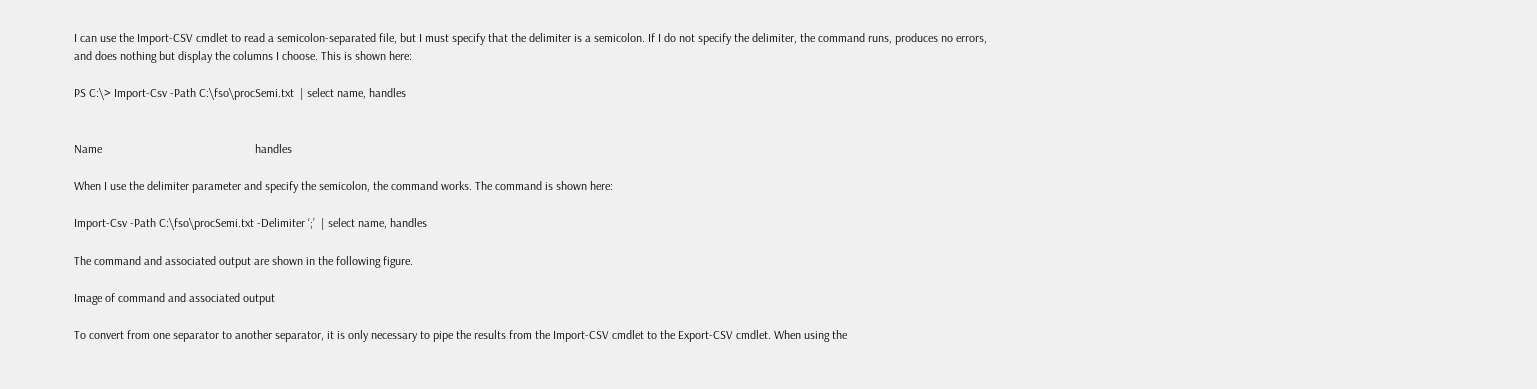I can use the Import-CSV cmdlet to read a semicolon-separated file, but I must specify that the delimiter is a semicolon. If I do not specify the delimiter, the command runs, produces no errors, and does nothing but display the columns I choose. This is shown here:

PS C:\> Import-Csv -Path C:\fso\procSemi.txt  | select name, handles


Name                                                   handles

When I use the delimiter parameter and specify the semicolon, the command works. The command is shown here:

Import-Csv -Path C:\fso\procSemi.txt -Delimiter ‘;’  | select name, handles

The command and associated output are shown in the following figure.

Image of command and associated output

To convert from one separator to another separator, it is only necessary to pipe the results from the Import-CSV cmdlet to the Export-CSV cmdlet. When using the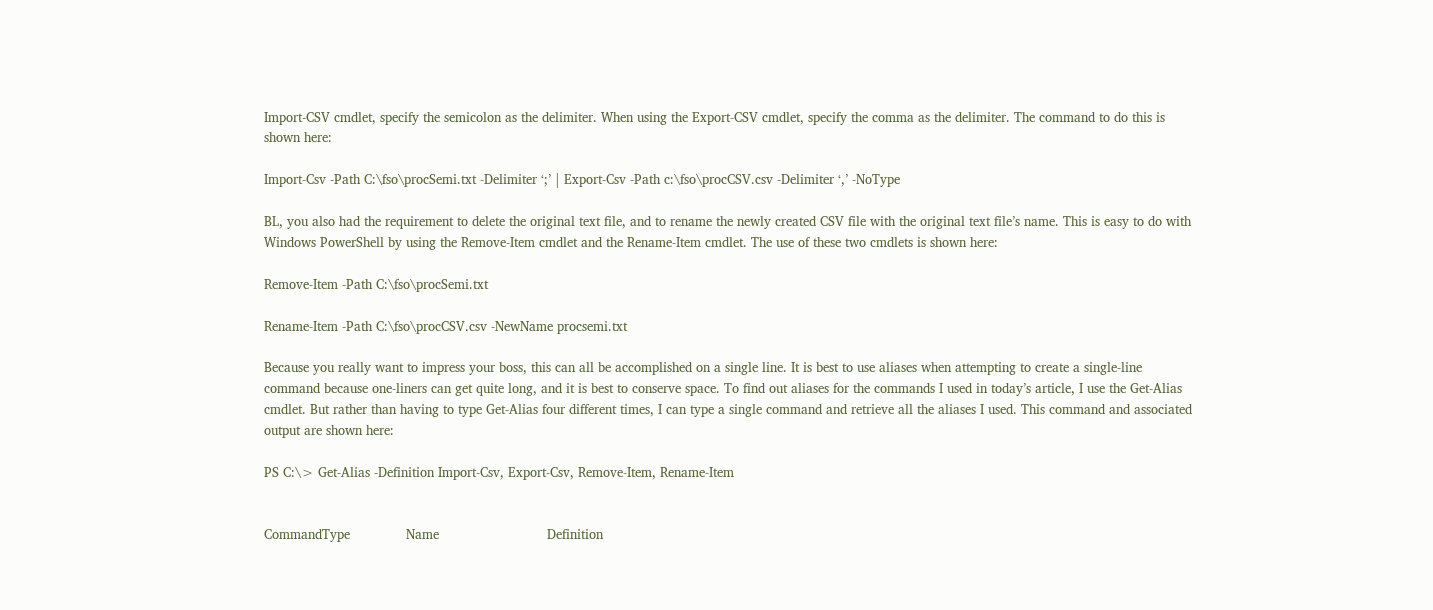Import-CSV cmdlet, specify the semicolon as the delimiter. When using the Export-CSV cmdlet, specify the comma as the delimiter. The command to do this is shown here:

Import-Csv -Path C:\fso\procSemi.txt -Delimiter ‘;’ | Export-Csv -Path c:\fso\procCSV.csv -Delimiter ‘,’ -NoType

BL, you also had the requirement to delete the original text file, and to rename the newly created CSV file with the original text file’s name. This is easy to do with Windows PowerShell by using the Remove-Item cmdlet and the Rename-Item cmdlet. The use of these two cmdlets is shown here:

Remove-Item -Path C:\fso\procSemi.txt

Rename-Item -Path C:\fso\procCSV.csv -NewName procsemi.txt

Because you really want to impress your boss, this can all be accomplished on a single line. It is best to use aliases when attempting to create a single-line command because one-liners can get quite long, and it is best to conserve space. To find out aliases for the commands I used in today’s article, I use the Get-Alias cmdlet. But rather than having to type Get-Alias four different times, I can type a single command and retrieve all the aliases I used. This command and associated output are shown here:

PS C:\> Get-Alias -Definition Import-Csv, Export-Csv, Remove-Item, Rename-Item


CommandType              Name                           Definition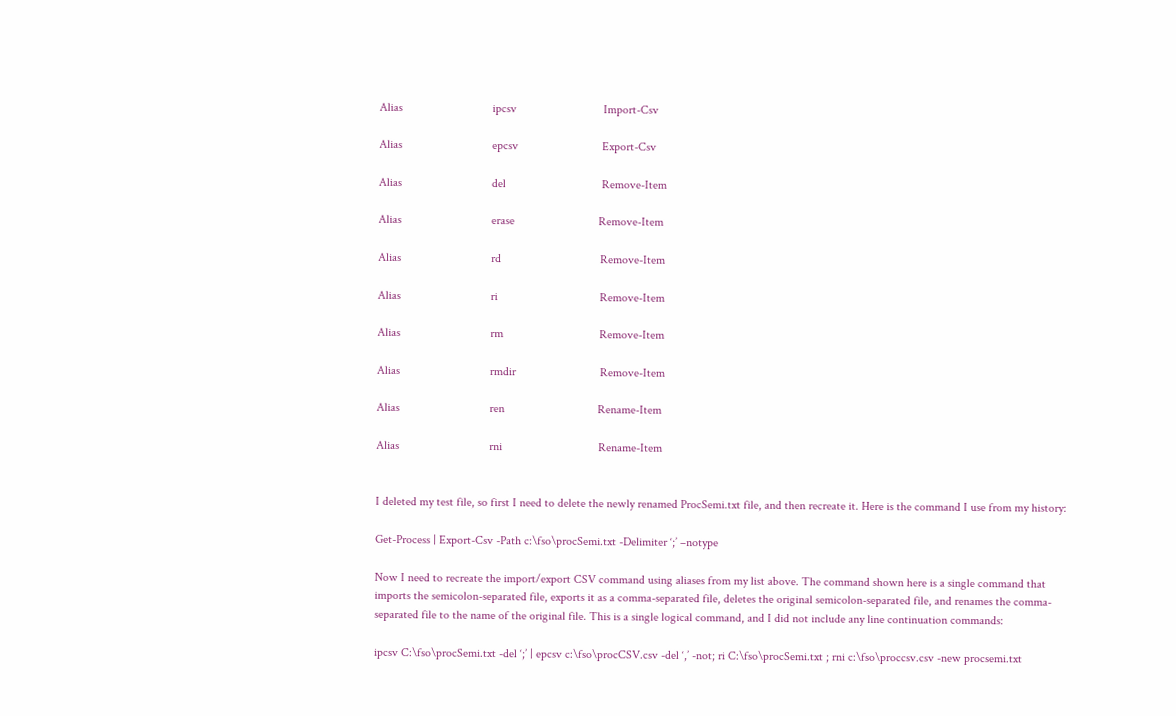Alias                              ipcsv                             Import-Csv

Alias                              epcsv                            Export-Csv

Alias                              del                                Remove-Item

Alias                              erase                            Remove-Item

Alias                              rd                                 Remove-Item

Alias                              ri                                  Remove-Item

Alias                              rm                                Remove-Item

Alias                              rmdir                            Remove-Item

Alias                              ren                               Rename-Item

Alias                              rni                                Rename-Item


I deleted my test file, so first I need to delete the newly renamed ProcSemi.txt file, and then recreate it. Here is the command I use from my history:

Get-Process | Export-Csv -Path c:\fso\procSemi.txt -Delimiter ‘;’ –notype

Now I need to recreate the import/export CSV command using aliases from my list above. The command shown here is a single command that imports the semicolon-separated file, exports it as a comma-separated file, deletes the original semicolon-separated file, and renames the comma-separated file to the name of the original file. This is a single logical command, and I did not include any line continuation commands:

ipcsv C:\fso\procSemi.txt -del ‘;’ | epcsv c:\fso\procCSV.csv -del ‘,’ -not; ri C:\fso\procSemi.txt ; rni c:\fso\proccsv.csv -new procsemi.txt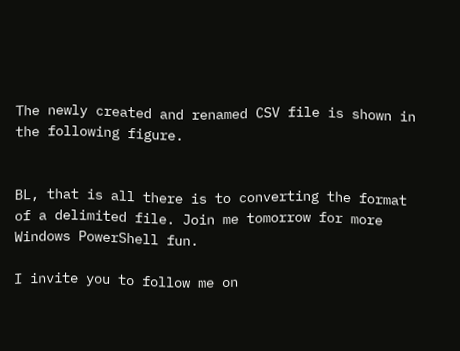The newly created and renamed CSV file is shown in the following figure.


BL, that is all there is to converting the format of a delimited file. Join me tomorrow for more Windows PowerShell fun.

I invite you to follow me on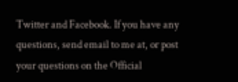Twitter and Facebook. If you have any questions, send email to me at, or post your questions on the Official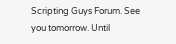Scripting Guys Forum. See you tomorrow. Until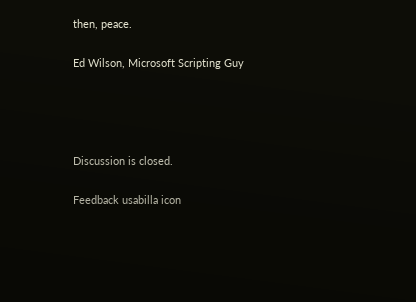then, peace.

Ed Wilson, Microsoft Scripting Guy




Discussion is closed.

Feedback usabilla icon